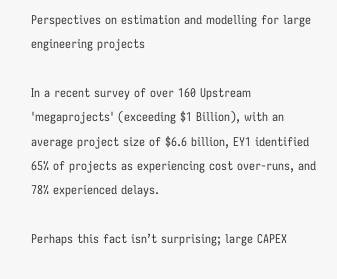Perspectives on estimation and modelling for large engineering projects

In a recent survey of over 160 Upstream 'megaprojects' (exceeding $1 Billion), with an average project size of $6.6 billion, EY1 identified 65% of projects as experiencing cost over-runs, and 78% experienced delays.

Perhaps this fact isn’t surprising; large CAPEX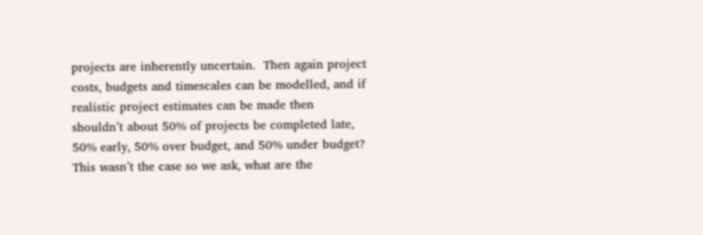projects are inherently uncertain.  Then again project costs, budgets and timescales can be modelled, and if realistic project estimates can be made then shouldn’t about 50% of projects be completed late, 50% early, 50% over budget, and 50% under budget?  This wasn’t the case so we ask, what are the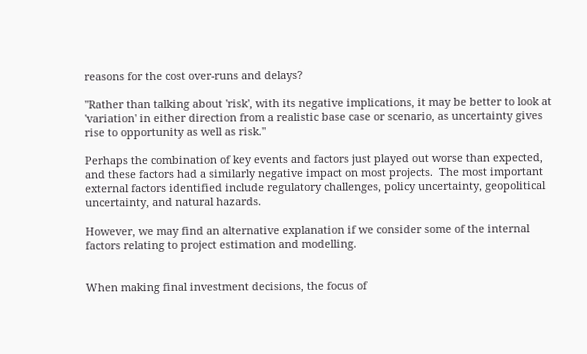reasons for the cost over-runs and delays?

"Rather than talking about 'risk', with its negative implications, it may be better to look at 'variation' in either direction from a realistic base case or scenario, as uncertainty gives rise to opportunity as well as risk."

Perhaps the combination of key events and factors just played out worse than expected, and these factors had a similarly negative impact on most projects.  The most important external factors identified include regulatory challenges, policy uncertainty, geopolitical uncertainty, and natural hazards.

However, we may find an alternative explanation if we consider some of the internal factors relating to project estimation and modelling.


When making final investment decisions, the focus of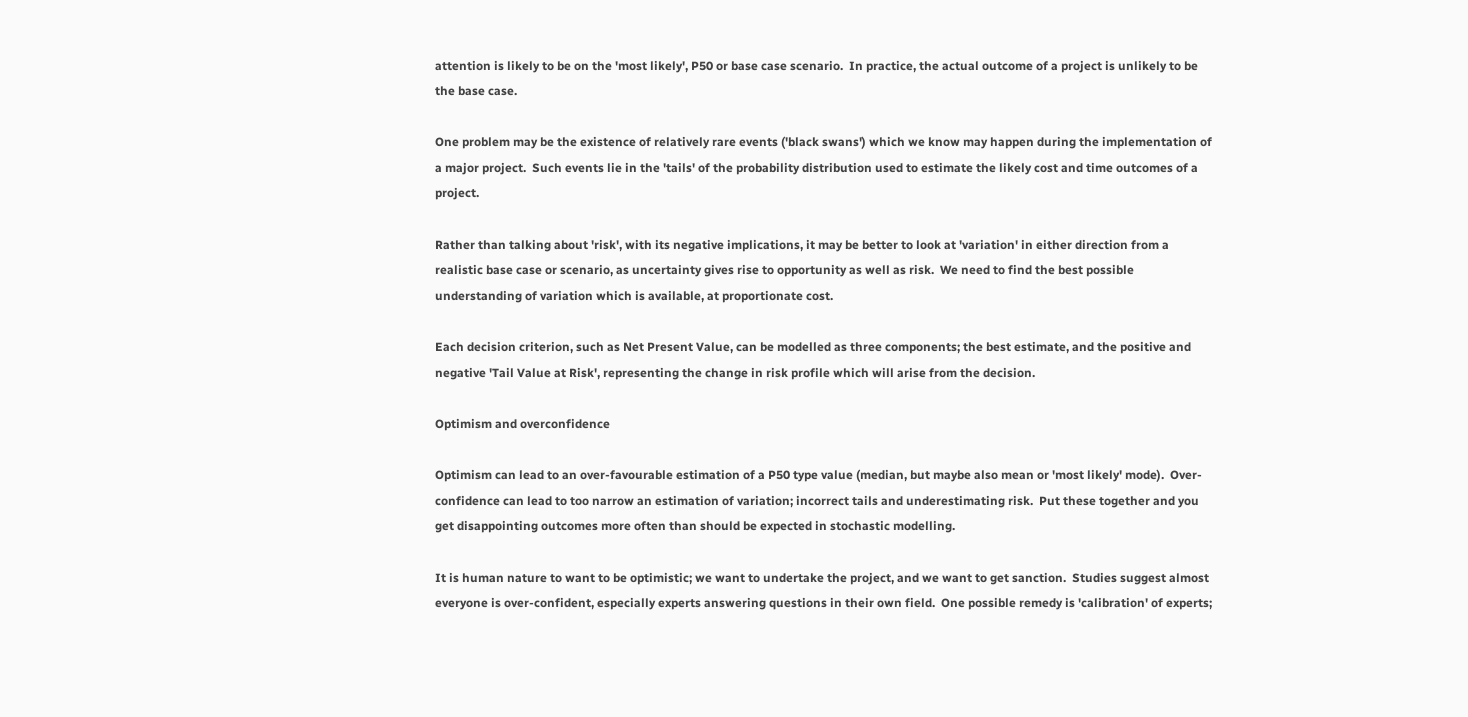attention is likely to be on the 'most likely', P50 or base case scenario.  In practice, the actual outcome of a project is unlikely to be the base case.

One problem may be the existence of relatively rare events ('black swans') which we know may happen during the implementation of a major project.  Such events lie in the 'tails' of the probability distribution used to estimate the likely cost and time outcomes of a project.

Rather than talking about 'risk', with its negative implications, it may be better to look at 'variation' in either direction from a realistic base case or scenario, as uncertainty gives rise to opportunity as well as risk.  We need to find the best possible understanding of variation which is available, at proportionate cost.

Each decision criterion, such as Net Present Value, can be modelled as three components; the best estimate, and the positive and negative 'Tail Value at Risk', representing the change in risk profile which will arise from the decision.

Optimism and overconfidence

Optimism can lead to an over-favourable estimation of a P50 type value (median, but maybe also mean or 'most likely' mode).  Over-confidence can lead to too narrow an estimation of variation; incorrect tails and underestimating risk.  Put these together and you get disappointing outcomes more often than should be expected in stochastic modelling.

It is human nature to want to be optimistic; we want to undertake the project, and we want to get sanction.  Studies suggest almost everyone is over-confident, especially experts answering questions in their own field.  One possible remedy is 'calibration' of experts;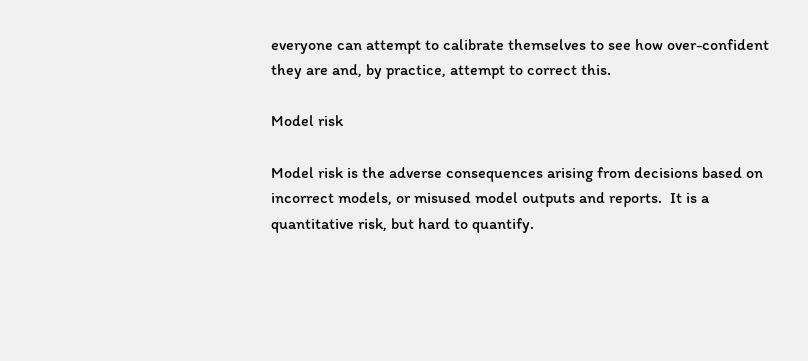everyone can attempt to calibrate themselves to see how over-confident they are and, by practice, attempt to correct this.

Model risk

Model risk is the adverse consequences arising from decisions based on incorrect models, or misused model outputs and reports.  It is a quantitative risk, but hard to quantify.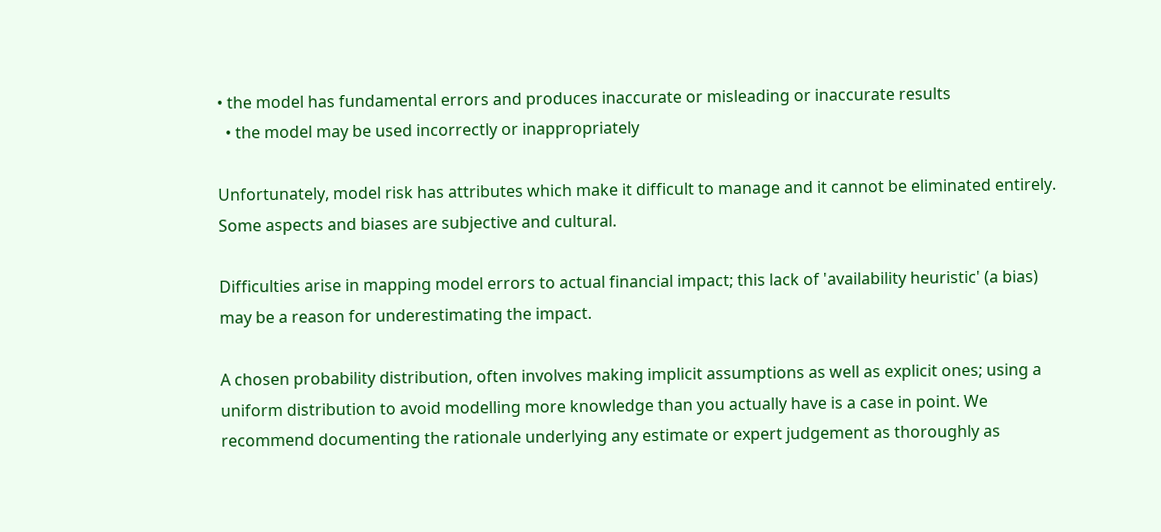• the model has fundamental errors and produces inaccurate or misleading or inaccurate results
  • the model may be used incorrectly or inappropriately

Unfortunately, model risk has attributes which make it difficult to manage and it cannot be eliminated entirely.  Some aspects and biases are subjective and cultural.

Difficulties arise in mapping model errors to actual financial impact; this lack of 'availability heuristic' (a bias) may be a reason for underestimating the impact.

A chosen probability distribution, often involves making implicit assumptions as well as explicit ones; using a uniform distribution to avoid modelling more knowledge than you actually have is a case in point. We recommend documenting the rationale underlying any estimate or expert judgement as thoroughly as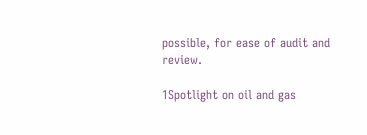possible, for ease of audit and review.

1Spotlight on oil and gas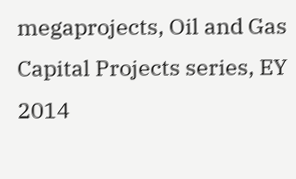megaprojects, Oil and Gas Capital Projects series, EY 2014